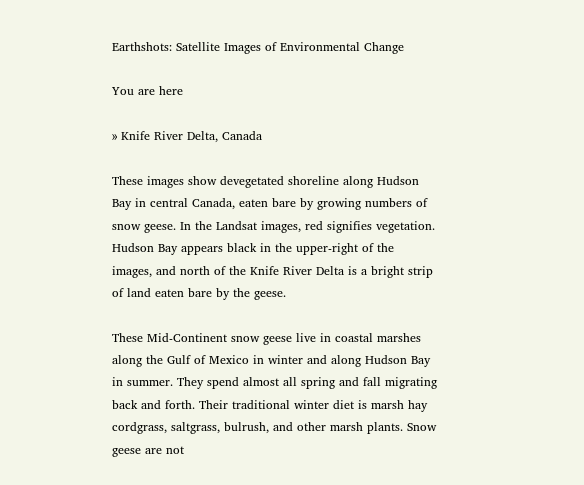Earthshots: Satellite Images of Environmental Change

You are here

» Knife River Delta, Canada

These images show devegetated shoreline along Hudson Bay in central Canada, eaten bare by growing numbers of snow geese. In the Landsat images, red signifies vegetation. Hudson Bay appears black in the upper-right of the images, and north of the Knife River Delta is a bright strip of land eaten bare by the geese.

These Mid-Continent snow geese live in coastal marshes along the Gulf of Mexico in winter and along Hudson Bay in summer. They spend almost all spring and fall migrating back and forth. Their traditional winter diet is marsh hay cordgrass, saltgrass, bulrush, and other marsh plants. Snow geese are not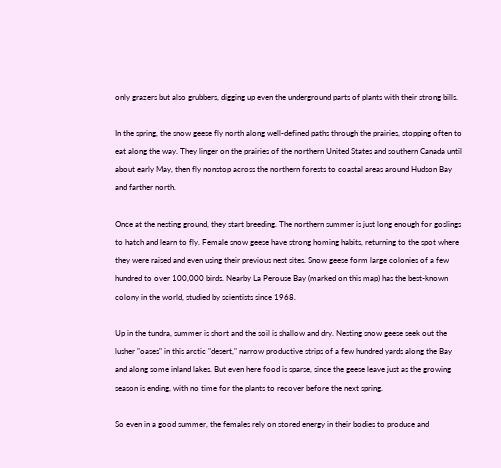only grazers but also grubbers, digging up even the underground parts of plants with their strong bills.

In the spring, the snow geese fly north along well-defined paths through the prairies, stopping often to eat along the way. They linger on the prairies of the northern United States and southern Canada until about early May, then fly nonstop across the northern forests to coastal areas around Hudson Bay and farther north.

Once at the nesting ground, they start breeding. The northern summer is just long enough for goslings to hatch and learn to fly. Female snow geese have strong homing habits, returning to the spot where they were raised and even using their previous nest sites. Snow geese form large colonies of a few hundred to over 100,000 birds. Nearby La Perouse Bay (marked on this map) has the best-known colony in the world, studied by scientists since 1968.

Up in the tundra, summer is short and the soil is shallow and dry. Nesting snow geese seek out the lusher "oases" in this arctic "desert," narrow productive strips of a few hundred yards along the Bay and along some inland lakes. But even here food is sparse, since the geese leave just as the growing season is ending, with no time for the plants to recover before the next spring.

So even in a good summer, the females rely on stored energy in their bodies to produce and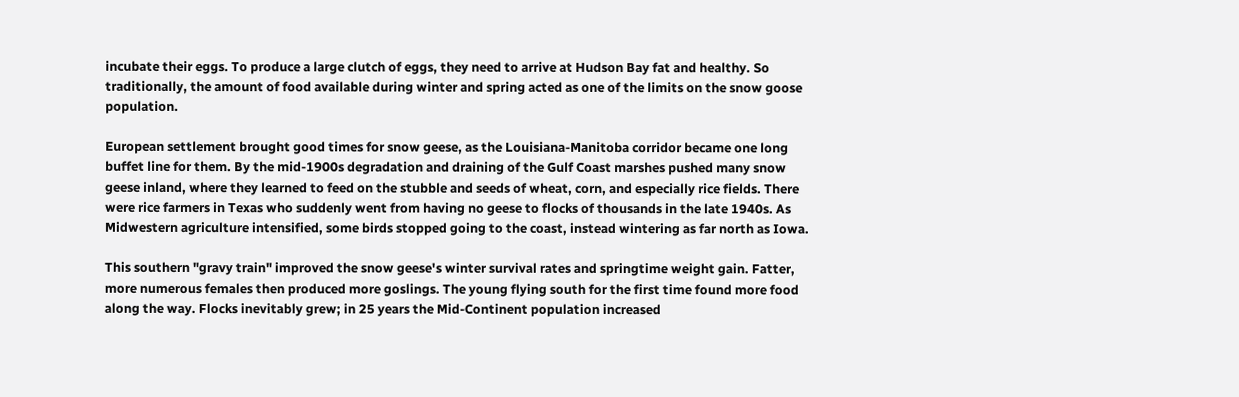incubate their eggs. To produce a large clutch of eggs, they need to arrive at Hudson Bay fat and healthy. So traditionally, the amount of food available during winter and spring acted as one of the limits on the snow goose population.

European settlement brought good times for snow geese, as the Louisiana-Manitoba corridor became one long buffet line for them. By the mid-1900s degradation and draining of the Gulf Coast marshes pushed many snow geese inland, where they learned to feed on the stubble and seeds of wheat, corn, and especially rice fields. There were rice farmers in Texas who suddenly went from having no geese to flocks of thousands in the late 1940s. As Midwestern agriculture intensified, some birds stopped going to the coast, instead wintering as far north as Iowa.

This southern "gravy train" improved the snow geese's winter survival rates and springtime weight gain. Fatter, more numerous females then produced more goslings. The young flying south for the first time found more food along the way. Flocks inevitably grew; in 25 years the Mid-Continent population increased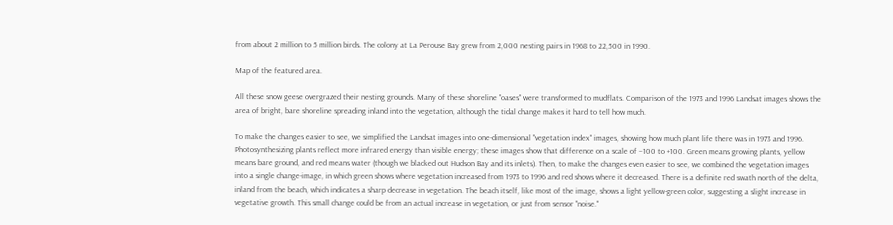from about 2 million to 5 million birds. The colony at La Perouse Bay grew from 2,000 nesting pairs in 1968 to 22,500 in 1990.

Map of the featured area.

All these snow geese overgrazed their nesting grounds. Many of these shoreline "oases" were transformed to mudflats. Comparison of the 1973 and 1996 Landsat images shows the area of bright, bare shoreline spreading inland into the vegetation, although the tidal change makes it hard to tell how much.

To make the changes easier to see, we simplified the Landsat images into one-dimensional "vegetation index" images, showing how much plant life there was in 1973 and 1996. Photosynthesizing plants reflect more infrared energy than visible energy; these images show that difference on a scale of –100 to +100. Green means growing plants, yellow means bare ground, and red means water (though we blacked out Hudson Bay and its inlets). Then, to make the changes even easier to see, we combined the vegetation images into a single change-image, in which green shows where vegetation increased from 1973 to 1996 and red shows where it decreased. There is a definite red swath north of the delta, inland from the beach, which indicates a sharp decrease in vegetation. The beach itself, like most of the image, shows a light yellow-green color, suggesting a slight increase in vegetative growth. This small change could be from an actual increase in vegetation, or just from sensor "noise."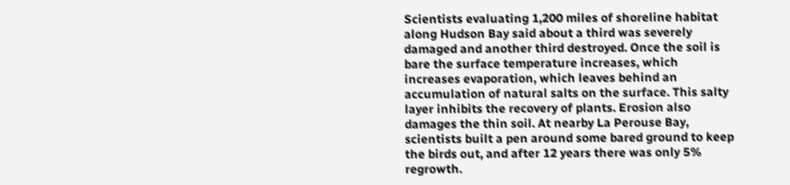Scientists evaluating 1,200 miles of shoreline habitat along Hudson Bay said about a third was severely damaged and another third destroyed. Once the soil is bare the surface temperature increases, which increases evaporation, which leaves behind an accumulation of natural salts on the surface. This salty layer inhibits the recovery of plants. Erosion also damages the thin soil. At nearby La Perouse Bay, scientists built a pen around some bared ground to keep the birds out, and after 12 years there was only 5% regrowth.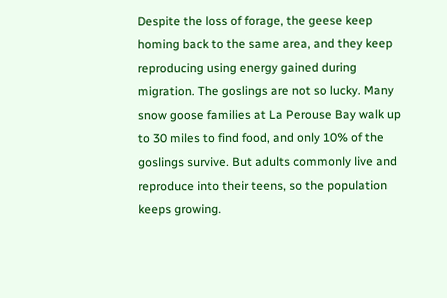Despite the loss of forage, the geese keep homing back to the same area, and they keep reproducing using energy gained during migration. The goslings are not so lucky. Many snow goose families at La Perouse Bay walk up to 30 miles to find food, and only 10% of the goslings survive. But adults commonly live and reproduce into their teens, so the population keeps growing.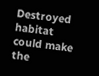Destroyed habitat could make the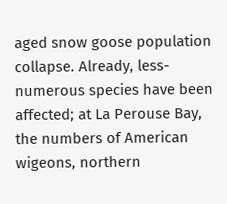aged snow goose population collapse. Already, less-numerous species have been affected; at La Perouse Bay, the numbers of American wigeons, northern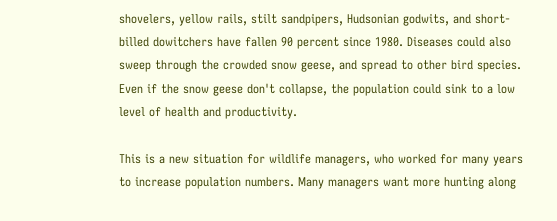shovelers, yellow rails, stilt sandpipers, Hudsonian godwits, and short-billed dowitchers have fallen 90 percent since 1980. Diseases could also sweep through the crowded snow geese, and spread to other bird species. Even if the snow geese don't collapse, the population could sink to a low level of health and productivity.

This is a new situation for wildlife managers, who worked for many years to increase population numbers. Many managers want more hunting along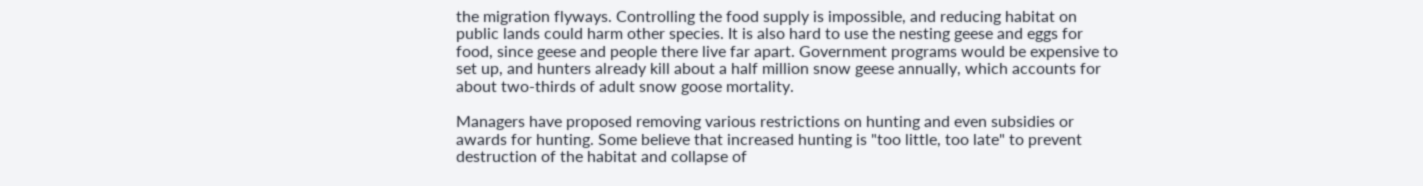the migration flyways. Controlling the food supply is impossible, and reducing habitat on public lands could harm other species. It is also hard to use the nesting geese and eggs for food, since geese and people there live far apart. Government programs would be expensive to set up, and hunters already kill about a half million snow geese annually, which accounts for about two-thirds of adult snow goose mortality.

Managers have proposed removing various restrictions on hunting and even subsidies or awards for hunting. Some believe that increased hunting is "too little, too late" to prevent destruction of the habitat and collapse of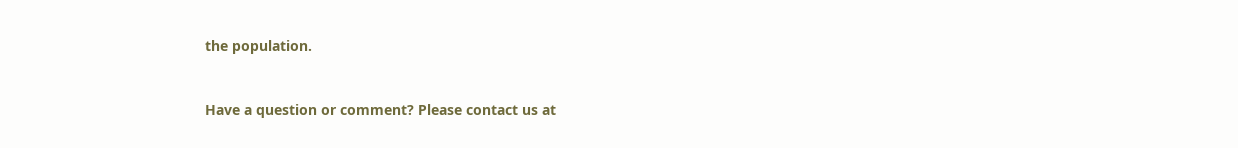the population.


Have a question or comment? Please contact us at